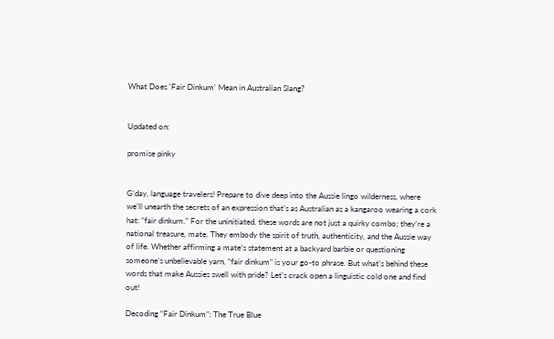What Does ‘Fair Dinkum’ Mean in Australian Slang?


Updated on:

promise pinky


G’day, language travelers! Prepare to dive deep into the Aussie lingo wilderness, where we’ll unearth the secrets of an expression that’s as Australian as a kangaroo wearing a cork hat: “fair dinkum.” For the uninitiated, these words are not just a quirky combo; they’re a national treasure, mate. They embody the spirit of truth, authenticity, and the Aussie way of life. Whether affirming a mate’s statement at a backyard barbie or questioning someone’s unbelievable yarn, “fair dinkum” is your go-to phrase. But what’s behind these words that make Aussies swell with pride? Let’s crack open a linguistic cold one and find out!

Decoding “Fair Dinkum”: The True Blue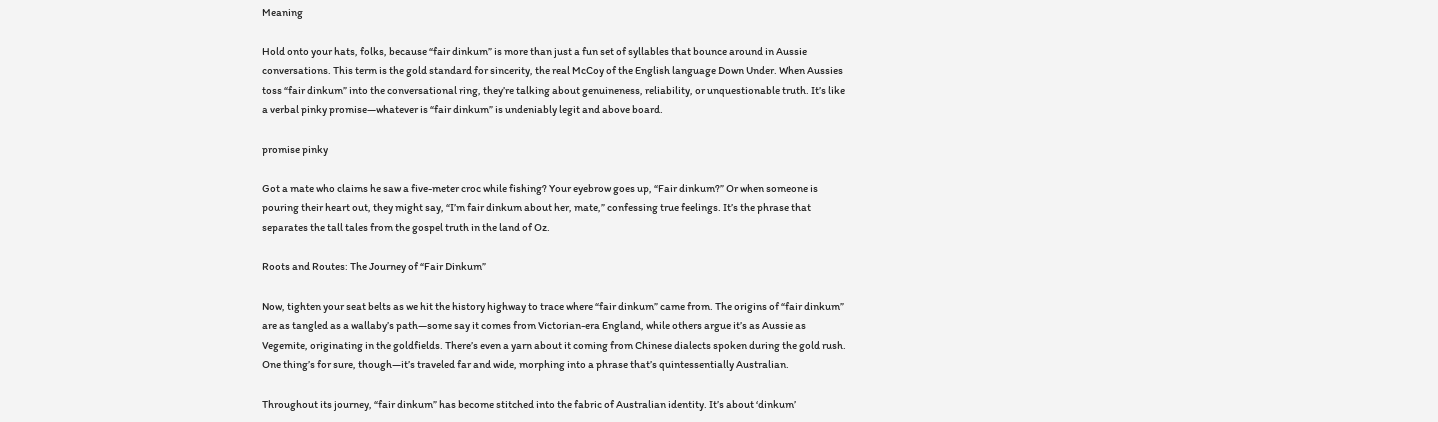Meaning

Hold onto your hats, folks, because “fair dinkum” is more than just a fun set of syllables that bounce around in Aussie conversations. This term is the gold standard for sincerity, the real McCoy of the English language Down Under. When Aussies toss “fair dinkum” into the conversational ring, they’re talking about genuineness, reliability, or unquestionable truth. It’s like a verbal pinky promise—whatever is “fair dinkum” is undeniably legit and above board.

promise pinky

Got a mate who claims he saw a five-meter croc while fishing? Your eyebrow goes up, “Fair dinkum?” Or when someone is pouring their heart out, they might say, “I’m fair dinkum about her, mate,” confessing true feelings. It’s the phrase that separates the tall tales from the gospel truth in the land of Oz.

Roots and Routes: The Journey of “Fair Dinkum”

Now, tighten your seat belts as we hit the history highway to trace where “fair dinkum” came from. The origins of “fair dinkum” are as tangled as a wallaby’s path—some say it comes from Victorian-era England, while others argue it’s as Aussie as Vegemite, originating in the goldfields. There’s even a yarn about it coming from Chinese dialects spoken during the gold rush. One thing’s for sure, though—it’s traveled far and wide, morphing into a phrase that’s quintessentially Australian.

Throughout its journey, “fair dinkum” has become stitched into the fabric of Australian identity. It’s about ‘dinkum’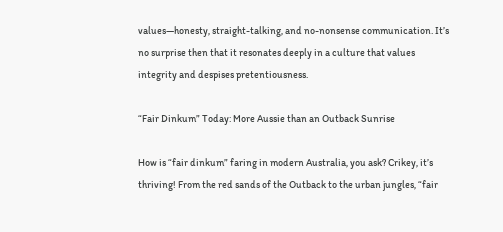values—honesty, straight-talking, and no-nonsense communication. It’s no surprise then that it resonates deeply in a culture that values integrity and despises pretentiousness.

“Fair Dinkum” Today: More Aussie than an Outback Sunrise

How is “fair dinkum” faring in modern Australia, you ask? Crikey, it’s thriving! From the red sands of the Outback to the urban jungles, “fair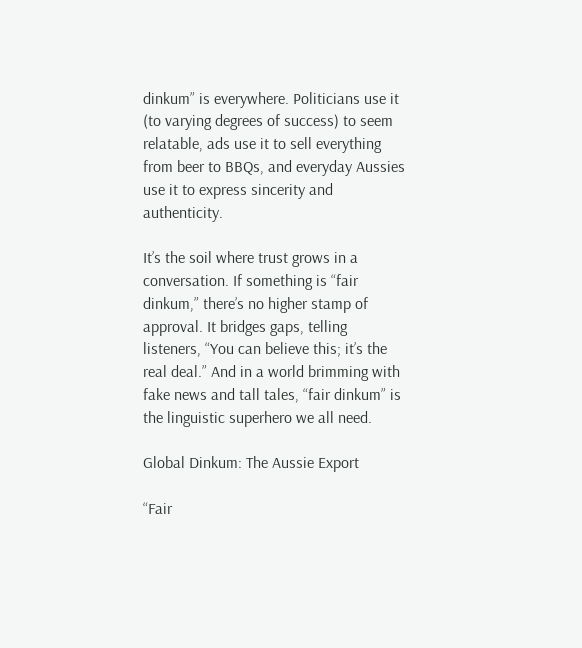dinkum” is everywhere. Politicians use it (to varying degrees of success) to seem relatable, ads use it to sell everything from beer to BBQs, and everyday Aussies use it to express sincerity and authenticity.

It’s the soil where trust grows in a conversation. If something is “fair dinkum,” there’s no higher stamp of approval. It bridges gaps, telling listeners, “You can believe this; it’s the real deal.” And in a world brimming with fake news and tall tales, “fair dinkum” is the linguistic superhero we all need.

Global Dinkum: The Aussie Export

“Fair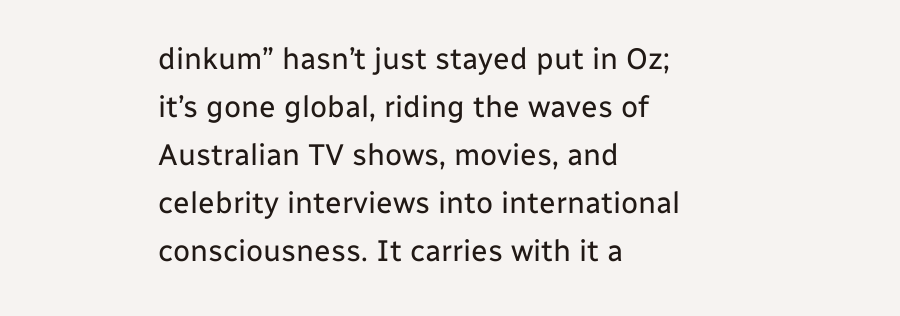dinkum” hasn’t just stayed put in Oz; it’s gone global, riding the waves of Australian TV shows, movies, and celebrity interviews into international consciousness. It carries with it a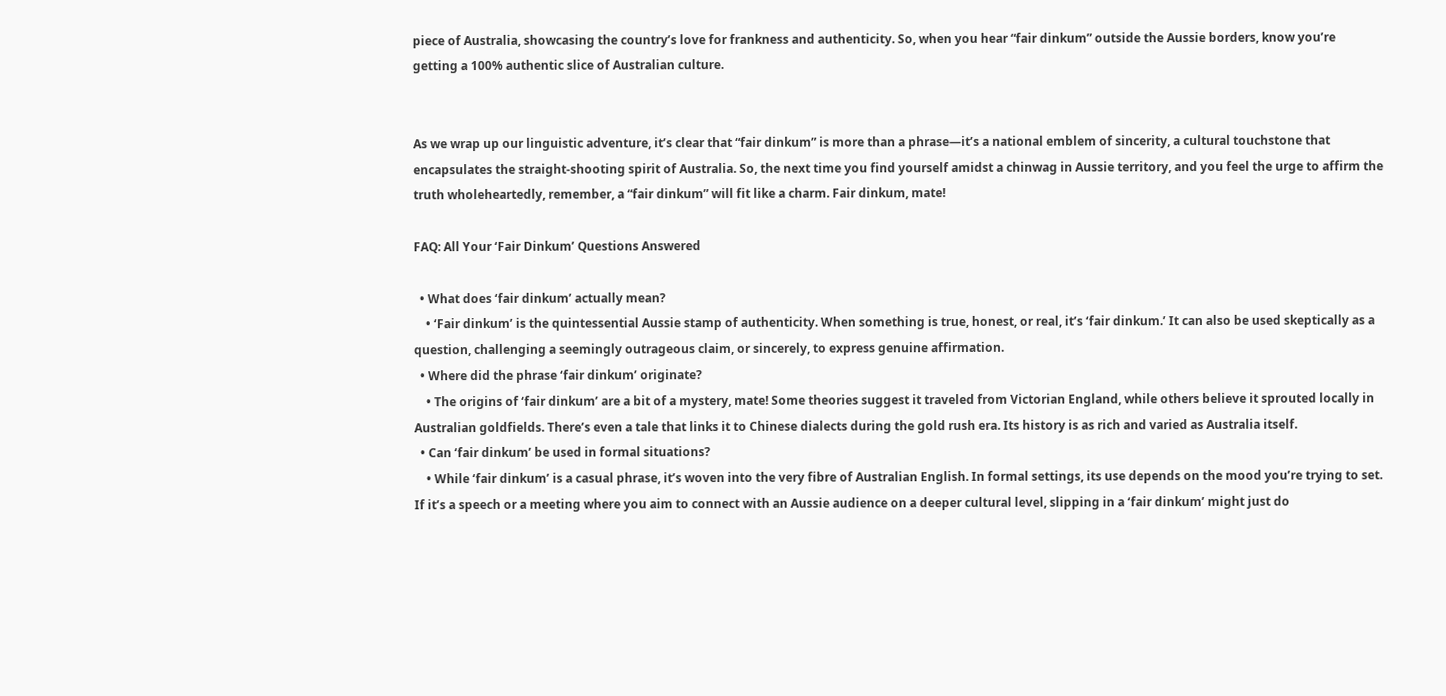piece of Australia, showcasing the country’s love for frankness and authenticity. So, when you hear “fair dinkum” outside the Aussie borders, know you’re getting a 100% authentic slice of Australian culture.


As we wrap up our linguistic adventure, it’s clear that “fair dinkum” is more than a phrase—it’s a national emblem of sincerity, a cultural touchstone that encapsulates the straight-shooting spirit of Australia. So, the next time you find yourself amidst a chinwag in Aussie territory, and you feel the urge to affirm the truth wholeheartedly, remember, a “fair dinkum” will fit like a charm. Fair dinkum, mate!

FAQ: All Your ‘Fair Dinkum’ Questions Answered

  • What does ‘fair dinkum’ actually mean?
    • ‘Fair dinkum’ is the quintessential Aussie stamp of authenticity. When something is true, honest, or real, it’s ‘fair dinkum.’ It can also be used skeptically as a question, challenging a seemingly outrageous claim, or sincerely, to express genuine affirmation.
  • Where did the phrase ‘fair dinkum’ originate?
    • The origins of ‘fair dinkum’ are a bit of a mystery, mate! Some theories suggest it traveled from Victorian England, while others believe it sprouted locally in Australian goldfields. There’s even a tale that links it to Chinese dialects during the gold rush era. Its history is as rich and varied as Australia itself.
  • Can ‘fair dinkum’ be used in formal situations?
    • While ‘fair dinkum’ is a casual phrase, it’s woven into the very fibre of Australian English. In formal settings, its use depends on the mood you’re trying to set. If it’s a speech or a meeting where you aim to connect with an Aussie audience on a deeper cultural level, slipping in a ‘fair dinkum’ might just do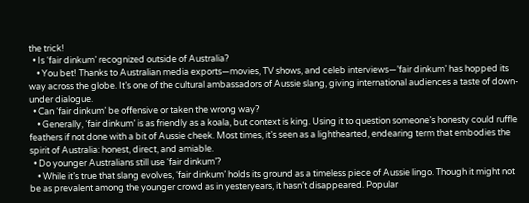the trick!
  • Is ‘fair dinkum’ recognized outside of Australia?
    • You bet! Thanks to Australian media exports—movies, TV shows, and celeb interviews—’fair dinkum’ has hopped its way across the globe. It’s one of the cultural ambassadors of Aussie slang, giving international audiences a taste of down-under dialogue.
  • Can ‘fair dinkum’ be offensive or taken the wrong way?
    • Generally, ‘fair dinkum’ is as friendly as a koala, but context is king. Using it to question someone’s honesty could ruffle feathers if not done with a bit of Aussie cheek. Most times, it’s seen as a lighthearted, endearing term that embodies the spirit of Australia: honest, direct, and amiable.
  • Do younger Australians still use ‘fair dinkum’?
    • While it’s true that slang evolves, ‘fair dinkum’ holds its ground as a timeless piece of Aussie lingo. Though it might not be as prevalent among the younger crowd as in yesteryears, it hasn’t disappeared. Popular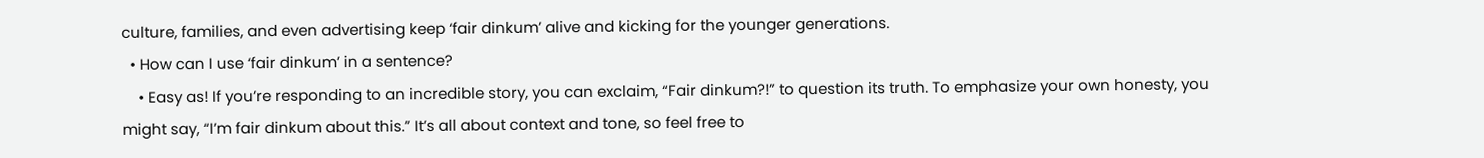culture, families, and even advertising keep ‘fair dinkum’ alive and kicking for the younger generations.
  • How can I use ‘fair dinkum’ in a sentence?
    • Easy as! If you’re responding to an incredible story, you can exclaim, “Fair dinkum?!” to question its truth. To emphasize your own honesty, you might say, “I’m fair dinkum about this.” It’s all about context and tone, so feel free to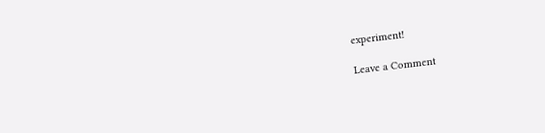experiment!

Leave a Comment